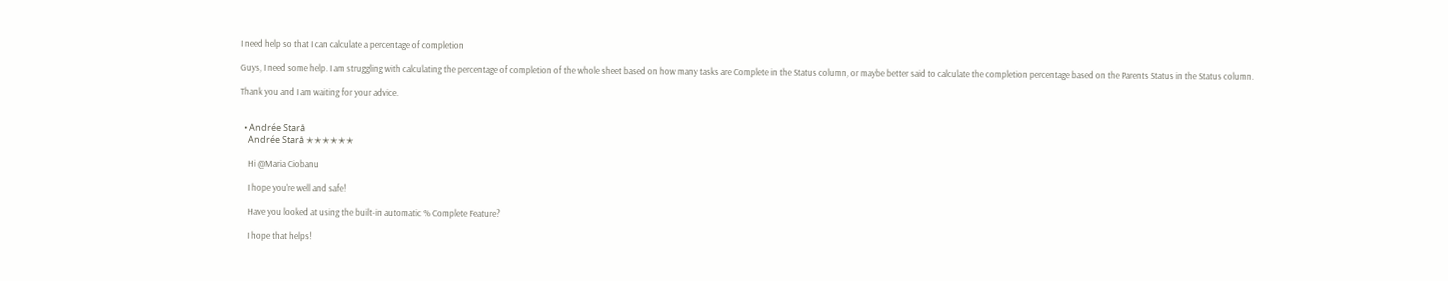I need help so that I can calculate a percentage of completion

Guys, I need some help. I am struggling with calculating the percentage of completion of the whole sheet based on how many tasks are Complete in the Status column, or maybe better said to calculate the completion percentage based on the Parents Status in the Status column.

Thank you and I am waiting for your advice.


  • Andrée Starå
    Andrée Starå ✭✭✭✭✭✭

    Hi @Maria Ciobanu

    I hope you're well and safe!

    Have you looked at using the built-in automatic % Complete Feature?

    I hope that helps!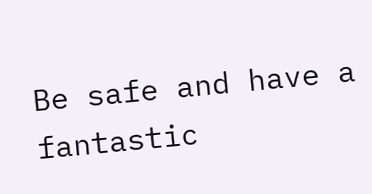Be safe and have a fantastic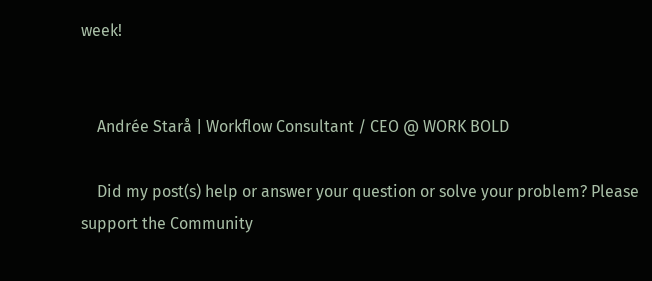week!


    Andrée Starå | Workflow Consultant / CEO @ WORK BOLD

    Did my post(s) help or answer your question or solve your problem? Please support the Community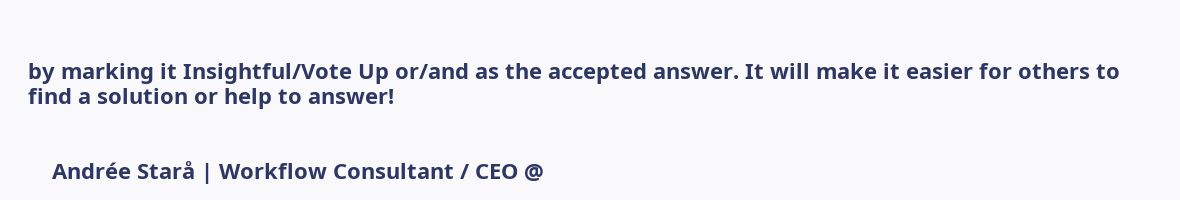by marking it Insightful/Vote Up or/and as the accepted answer. It will make it easier for others to find a solution or help to answer!


    Andrée Starå | Workflow Consultant / CEO @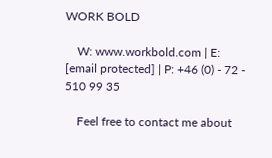WORK BOLD

    W: www.workbold.com | E: [email protected] | P: +46 (0) - 72 - 510 99 35

    Feel free to contact me about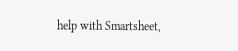help with Smartsheet,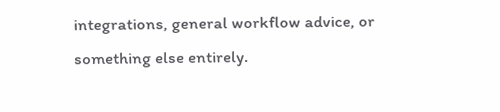integrations, general workflow advice, or something else entirely.